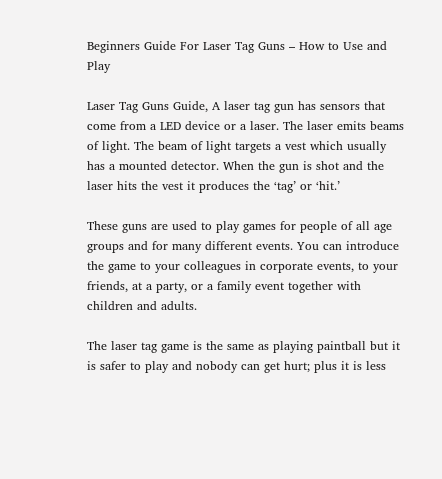Beginners Guide For Laser Tag Guns – How to Use and Play

Laser Tag Guns Guide, A laser tag gun has sensors that come from a LED device or a laser. The laser emits beams of light. The beam of light targets a vest which usually has a mounted detector. When the gun is shot and the laser hits the vest it produces the ‘tag’ or ‘hit.’

These guns are used to play games for people of all age groups and for many different events. You can introduce the game to your colleagues in corporate events, to your friends, at a party, or a family event together with children and adults.

The laser tag game is the same as playing paintball but it is safer to play and nobody can get hurt; plus it is less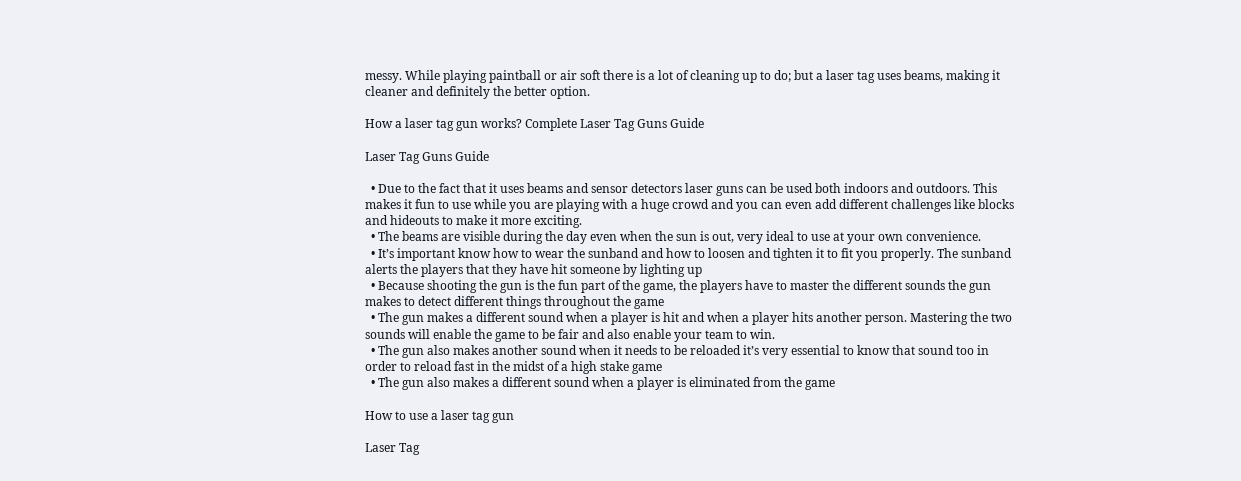messy. While playing paintball or air soft there is a lot of cleaning up to do; but a laser tag uses beams, making it cleaner and definitely the better option.

How a laser tag gun works? Complete Laser Tag Guns Guide

Laser Tag Guns Guide

  • Due to the fact that it uses beams and sensor detectors laser guns can be used both indoors and outdoors. This makes it fun to use while you are playing with a huge crowd and you can even add different challenges like blocks and hideouts to make it more exciting.
  • The beams are visible during the day even when the sun is out, very ideal to use at your own convenience.
  • It’s important know how to wear the sunband and how to loosen and tighten it to fit you properly. The sunband alerts the players that they have hit someone by lighting up
  • Because shooting the gun is the fun part of the game, the players have to master the different sounds the gun makes to detect different things throughout the game
  • The gun makes a different sound when a player is hit and when a player hits another person. Mastering the two sounds will enable the game to be fair and also enable your team to win.
  • The gun also makes another sound when it needs to be reloaded it’s very essential to know that sound too in order to reload fast in the midst of a high stake game
  • The gun also makes a different sound when a player is eliminated from the game

How to use a laser tag gun

Laser Tag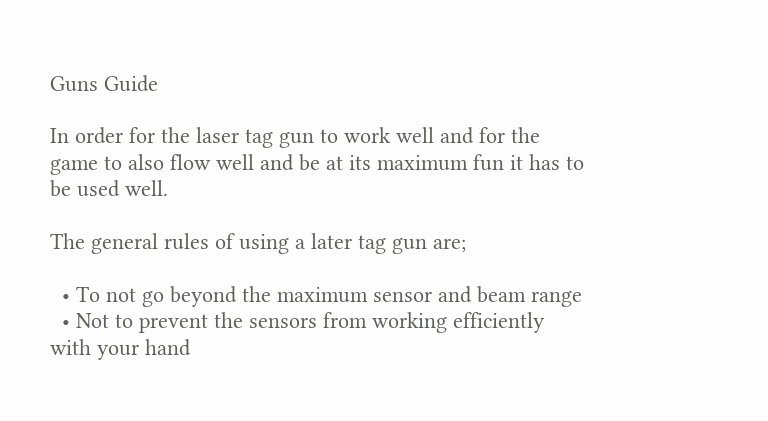Guns Guide

In order for the laser tag gun to work well and for the game to also flow well and be at its maximum fun it has to be used well.

The general rules of using a later tag gun are;

  • To not go beyond the maximum sensor and beam range
  • Not to prevent the sensors from working efficiently with your hand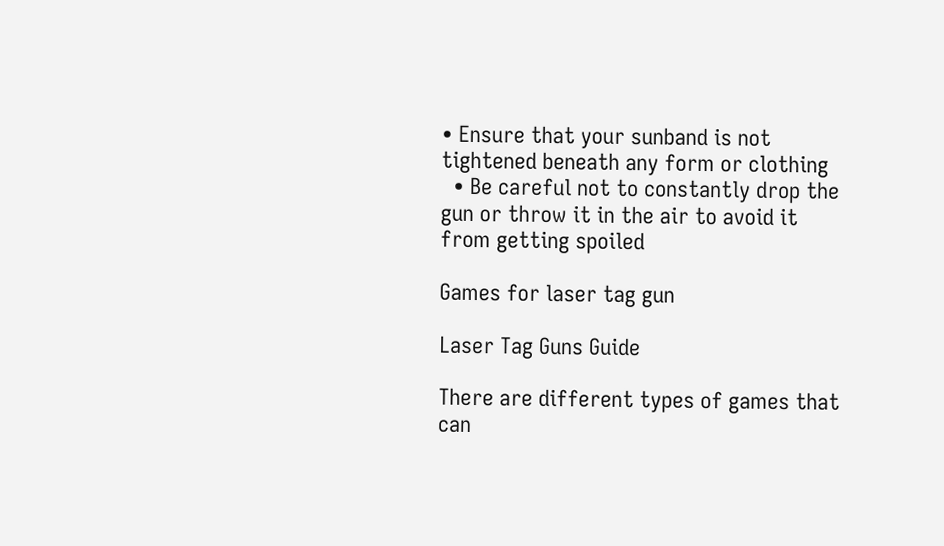• Ensure that your sunband is not tightened beneath any form or clothing
  • Be careful not to constantly drop the gun or throw it in the air to avoid it from getting spoiled

Games for laser tag gun

Laser Tag Guns Guide

There are different types of games that can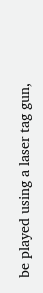be played using a laser tag gun,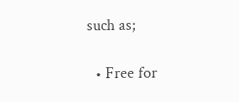such as;

  • Free for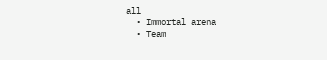all
  • Immortal arena
  • Team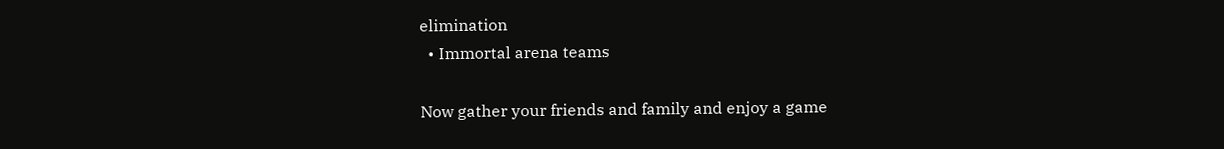elimination
  • Immortal arena teams

Now gather your friends and family and enjoy a game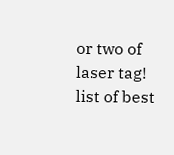or two of laser tag! list of best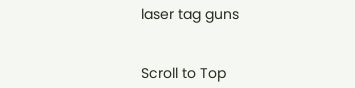laser tag guns


Scroll to Top